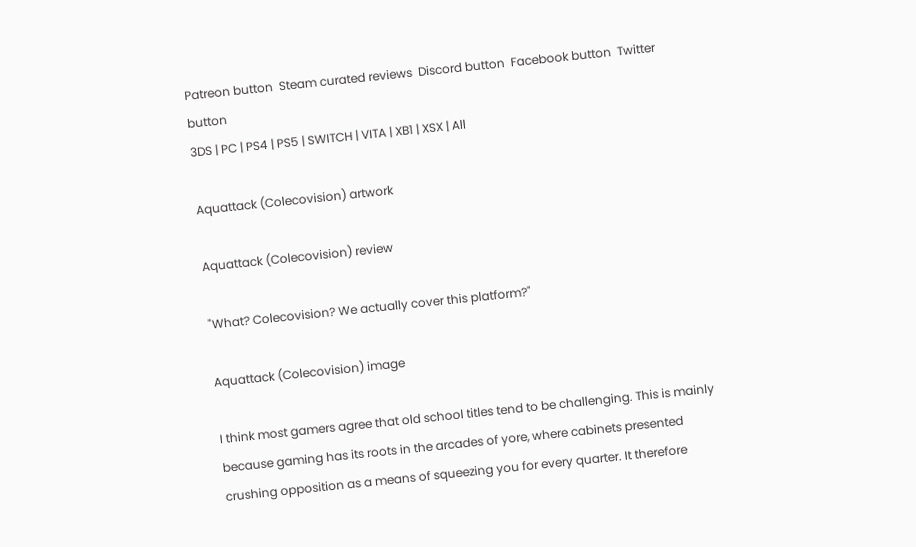Patreon button  Steam curated reviews  Discord button  Facebook button  Twitter button
3DS | PC | PS4 | PS5 | SWITCH | VITA | XB1 | XSX | All

Aquattack (Colecovision) artwork

Aquattack (Colecovision) review

"What? Colecovision? We actually cover this platform?"

Aquattack (Colecovision) image

I think most gamers agree that old school titles tend to be challenging. This is mainly because gaming has its roots in the arcades of yore, where cabinets presented crushing opposition as a means of squeezing you for every quarter. It therefore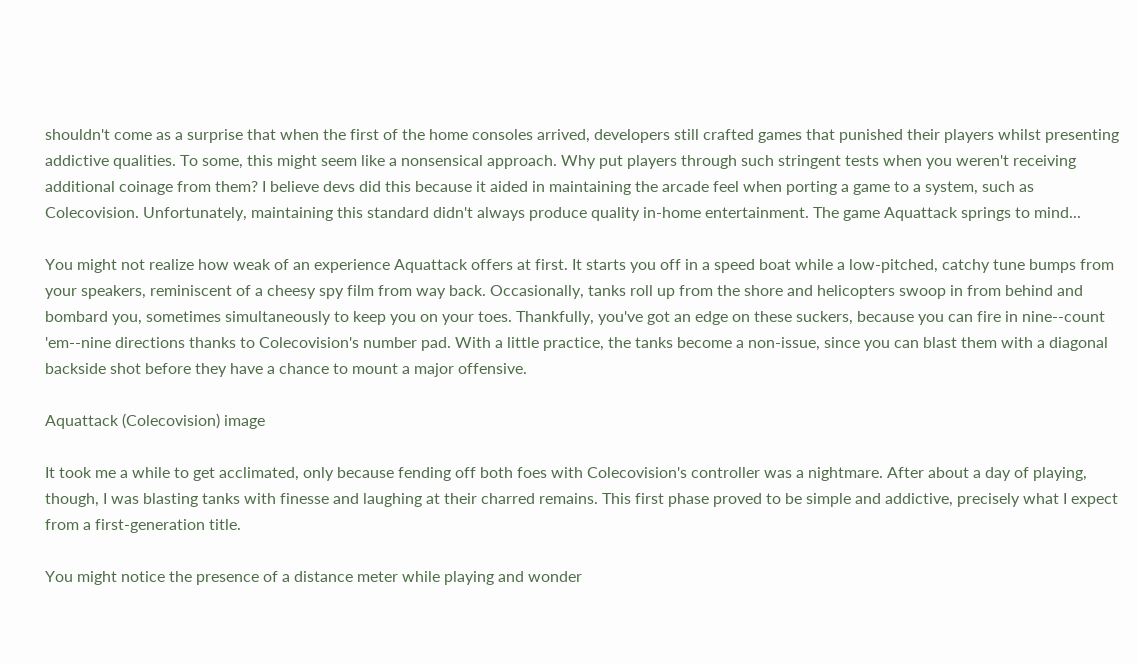shouldn't come as a surprise that when the first of the home consoles arrived, developers still crafted games that punished their players whilst presenting addictive qualities. To some, this might seem like a nonsensical approach. Why put players through such stringent tests when you weren't receiving additional coinage from them? I believe devs did this because it aided in maintaining the arcade feel when porting a game to a system, such as Colecovision. Unfortunately, maintaining this standard didn't always produce quality in-home entertainment. The game Aquattack springs to mind...

You might not realize how weak of an experience Aquattack offers at first. It starts you off in a speed boat while a low-pitched, catchy tune bumps from your speakers, reminiscent of a cheesy spy film from way back. Occasionally, tanks roll up from the shore and helicopters swoop in from behind and bombard you, sometimes simultaneously to keep you on your toes. Thankfully, you've got an edge on these suckers, because you can fire in nine--count 'em--nine directions thanks to Colecovision's number pad. With a little practice, the tanks become a non-issue, since you can blast them with a diagonal backside shot before they have a chance to mount a major offensive.

Aquattack (Colecovision) image

It took me a while to get acclimated, only because fending off both foes with Colecovision's controller was a nightmare. After about a day of playing, though, I was blasting tanks with finesse and laughing at their charred remains. This first phase proved to be simple and addictive, precisely what I expect from a first-generation title.

You might notice the presence of a distance meter while playing and wonder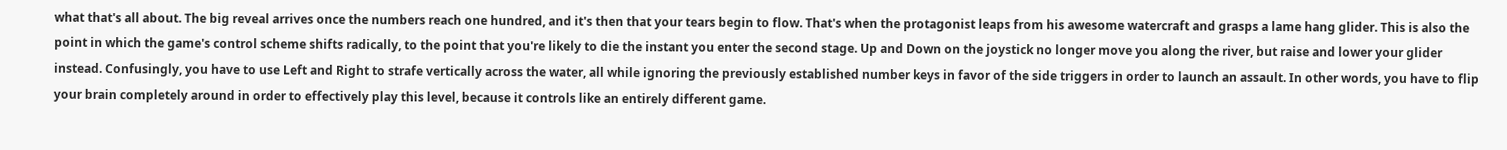what that's all about. The big reveal arrives once the numbers reach one hundred, and it's then that your tears begin to flow. That's when the protagonist leaps from his awesome watercraft and grasps a lame hang glider. This is also the point in which the game's control scheme shifts radically, to the point that you're likely to die the instant you enter the second stage. Up and Down on the joystick no longer move you along the river, but raise and lower your glider instead. Confusingly, you have to use Left and Right to strafe vertically across the water, all while ignoring the previously established number keys in favor of the side triggers in order to launch an assault. In other words, you have to flip your brain completely around in order to effectively play this level, because it controls like an entirely different game.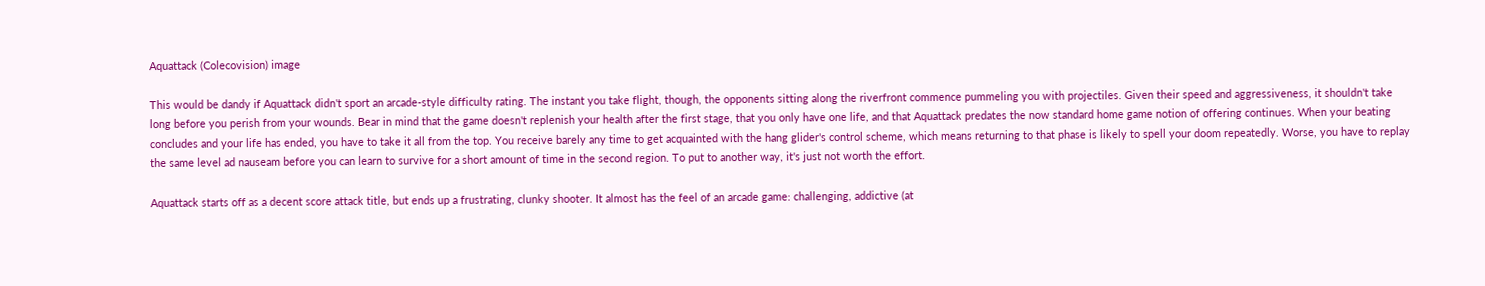Aquattack (Colecovision) image

This would be dandy if Aquattack didn't sport an arcade-style difficulty rating. The instant you take flight, though, the opponents sitting along the riverfront commence pummeling you with projectiles. Given their speed and aggressiveness, it shouldn't take long before you perish from your wounds. Bear in mind that the game doesn't replenish your health after the first stage, that you only have one life, and that Aquattack predates the now standard home game notion of offering continues. When your beating concludes and your life has ended, you have to take it all from the top. You receive barely any time to get acquainted with the hang glider's control scheme, which means returning to that phase is likely to spell your doom repeatedly. Worse, you have to replay the same level ad nauseam before you can learn to survive for a short amount of time in the second region. To put to another way, it's just not worth the effort.

Aquattack starts off as a decent score attack title, but ends up a frustrating, clunky shooter. It almost has the feel of an arcade game: challenging, addictive (at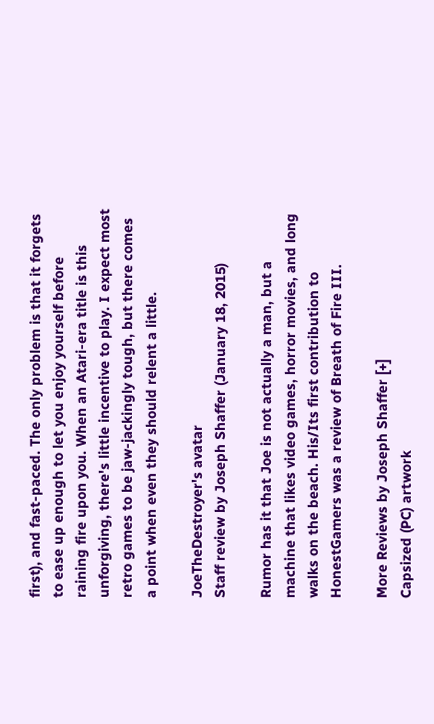first), and fast-paced. The only problem is that it forgets to ease up enough to let you enjoy yourself before raining fire upon you. When an Atari-era title is this unforgiving, there's little incentive to play. I expect most retro games to be jaw-jackingly tough, but there comes a point when even they should relent a little.

JoeTheDestroyer's avatar
Staff review by Joseph Shaffer (January 18, 2015)

Rumor has it that Joe is not actually a man, but a machine that likes video games, horror movies, and long walks on the beach. His/Its first contribution to HonestGamers was a review of Breath of Fire III.

More Reviews by Joseph Shaffer [+]
Capsized (PC) artwork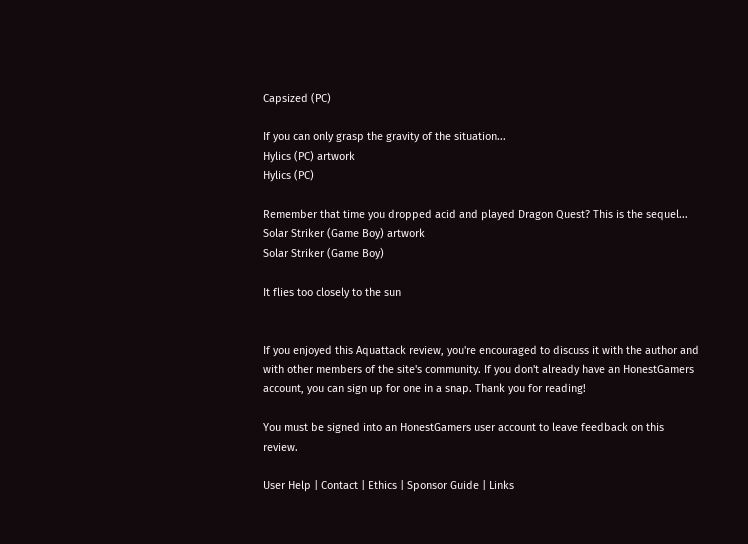Capsized (PC)

If you can only grasp the gravity of the situation...
Hylics (PC) artwork
Hylics (PC)

Remember that time you dropped acid and played Dragon Quest? This is the sequel...
Solar Striker (Game Boy) artwork
Solar Striker (Game Boy)

It flies too closely to the sun


If you enjoyed this Aquattack review, you're encouraged to discuss it with the author and with other members of the site's community. If you don't already have an HonestGamers account, you can sign up for one in a snap. Thank you for reading!

You must be signed into an HonestGamers user account to leave feedback on this review.

User Help | Contact | Ethics | Sponsor Guide | Links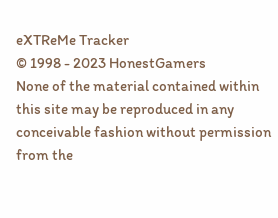eXTReMe Tracker
© 1998 - 2023 HonestGamers
None of the material contained within this site may be reproduced in any conceivable fashion without permission from the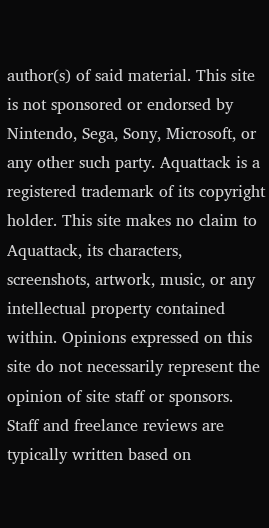author(s) of said material. This site is not sponsored or endorsed by Nintendo, Sega, Sony, Microsoft, or any other such party. Aquattack is a registered trademark of its copyright holder. This site makes no claim to Aquattack, its characters, screenshots, artwork, music, or any intellectual property contained within. Opinions expressed on this site do not necessarily represent the opinion of site staff or sponsors. Staff and freelance reviews are typically written based on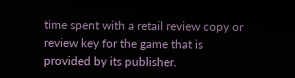time spent with a retail review copy or review key for the game that is provided by its publisher.